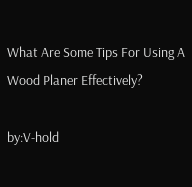What Are Some Tips For Using A Wood Planer Effectively?

by:V-hold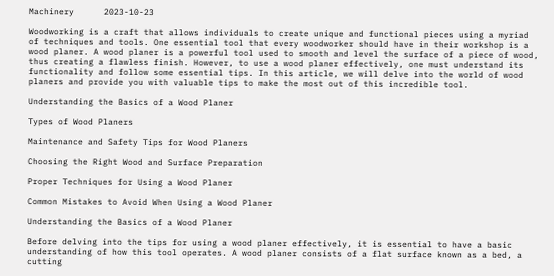Machinery      2023-10-23

Woodworking is a craft that allows individuals to create unique and functional pieces using a myriad of techniques and tools. One essential tool that every woodworker should have in their workshop is a wood planer. A wood planer is a powerful tool used to smooth and level the surface of a piece of wood, thus creating a flawless finish. However, to use a wood planer effectively, one must understand its functionality and follow some essential tips. In this article, we will delve into the world of wood planers and provide you with valuable tips to make the most out of this incredible tool.

Understanding the Basics of a Wood Planer

Types of Wood Planers

Maintenance and Safety Tips for Wood Planers

Choosing the Right Wood and Surface Preparation

Proper Techniques for Using a Wood Planer

Common Mistakes to Avoid When Using a Wood Planer

Understanding the Basics of a Wood Planer

Before delving into the tips for using a wood planer effectively, it is essential to have a basic understanding of how this tool operates. A wood planer consists of a flat surface known as a bed, a cutting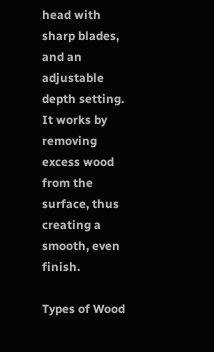head with sharp blades, and an adjustable depth setting. It works by removing excess wood from the surface, thus creating a smooth, even finish.

Types of Wood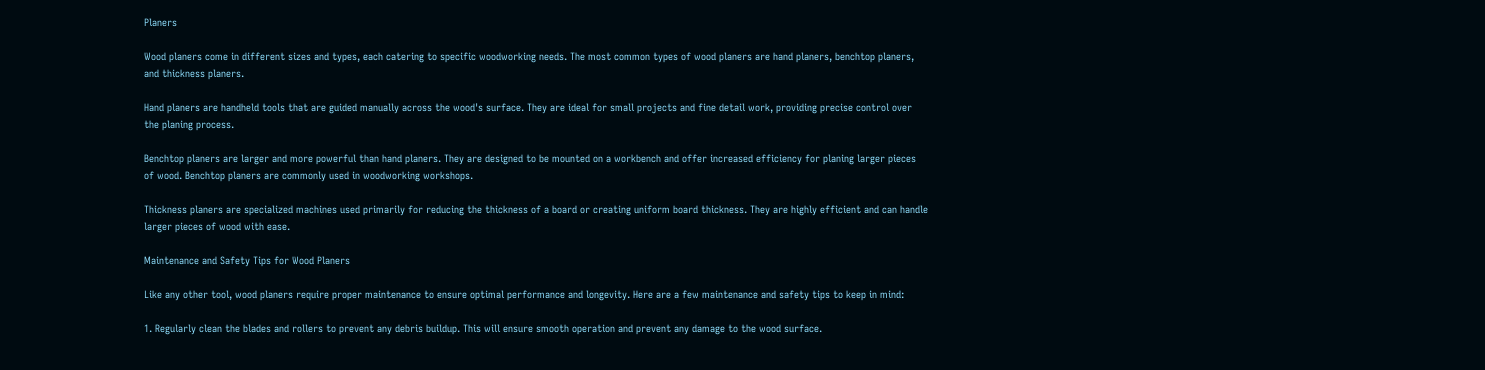Planers

Wood planers come in different sizes and types, each catering to specific woodworking needs. The most common types of wood planers are hand planers, benchtop planers, and thickness planers.

Hand planers are handheld tools that are guided manually across the wood's surface. They are ideal for small projects and fine detail work, providing precise control over the planing process.

Benchtop planers are larger and more powerful than hand planers. They are designed to be mounted on a workbench and offer increased efficiency for planing larger pieces of wood. Benchtop planers are commonly used in woodworking workshops.

Thickness planers are specialized machines used primarily for reducing the thickness of a board or creating uniform board thickness. They are highly efficient and can handle larger pieces of wood with ease.

Maintenance and Safety Tips for Wood Planers

Like any other tool, wood planers require proper maintenance to ensure optimal performance and longevity. Here are a few maintenance and safety tips to keep in mind:

1. Regularly clean the blades and rollers to prevent any debris buildup. This will ensure smooth operation and prevent any damage to the wood surface.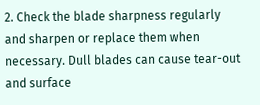2. Check the blade sharpness regularly and sharpen or replace them when necessary. Dull blades can cause tear-out and surface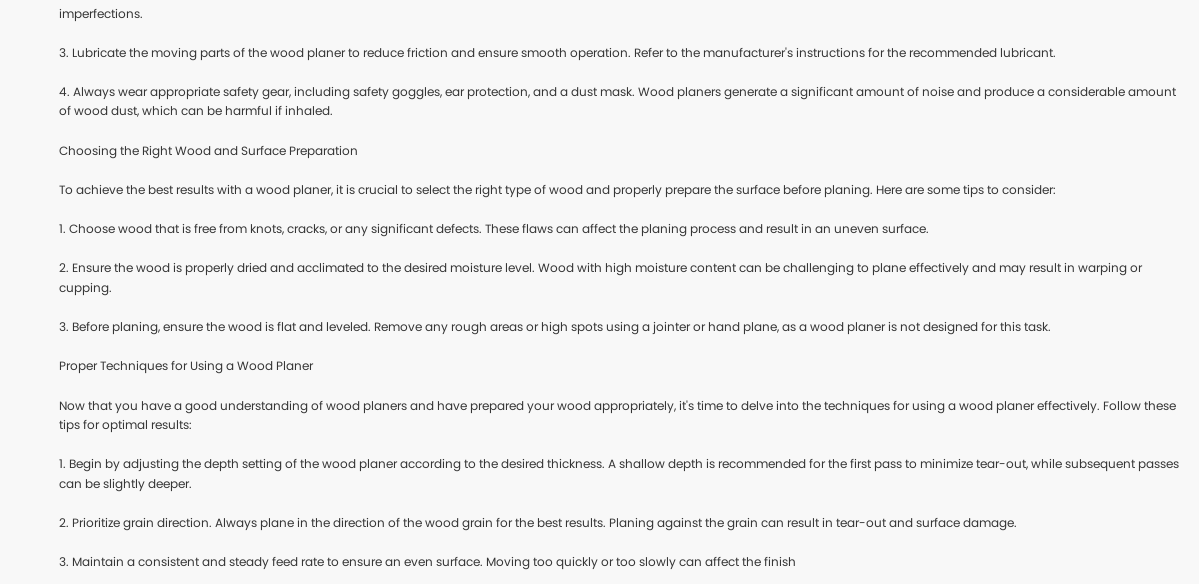imperfections.

3. Lubricate the moving parts of the wood planer to reduce friction and ensure smooth operation. Refer to the manufacturer's instructions for the recommended lubricant.

4. Always wear appropriate safety gear, including safety goggles, ear protection, and a dust mask. Wood planers generate a significant amount of noise and produce a considerable amount of wood dust, which can be harmful if inhaled.

Choosing the Right Wood and Surface Preparation

To achieve the best results with a wood planer, it is crucial to select the right type of wood and properly prepare the surface before planing. Here are some tips to consider:

1. Choose wood that is free from knots, cracks, or any significant defects. These flaws can affect the planing process and result in an uneven surface.

2. Ensure the wood is properly dried and acclimated to the desired moisture level. Wood with high moisture content can be challenging to plane effectively and may result in warping or cupping.

3. Before planing, ensure the wood is flat and leveled. Remove any rough areas or high spots using a jointer or hand plane, as a wood planer is not designed for this task.

Proper Techniques for Using a Wood Planer

Now that you have a good understanding of wood planers and have prepared your wood appropriately, it's time to delve into the techniques for using a wood planer effectively. Follow these tips for optimal results:

1. Begin by adjusting the depth setting of the wood planer according to the desired thickness. A shallow depth is recommended for the first pass to minimize tear-out, while subsequent passes can be slightly deeper.

2. Prioritize grain direction. Always plane in the direction of the wood grain for the best results. Planing against the grain can result in tear-out and surface damage.

3. Maintain a consistent and steady feed rate to ensure an even surface. Moving too quickly or too slowly can affect the finish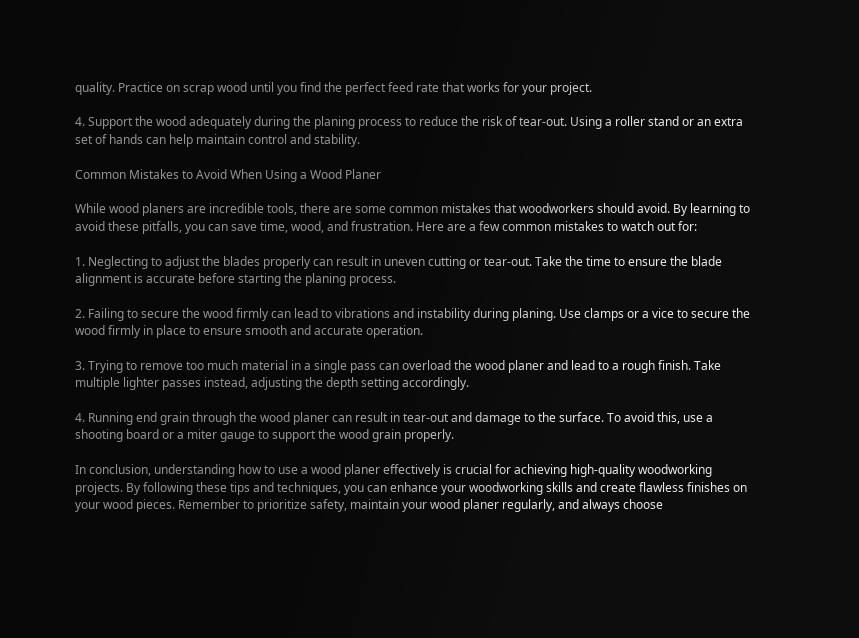quality. Practice on scrap wood until you find the perfect feed rate that works for your project.

4. Support the wood adequately during the planing process to reduce the risk of tear-out. Using a roller stand or an extra set of hands can help maintain control and stability.

Common Mistakes to Avoid When Using a Wood Planer

While wood planers are incredible tools, there are some common mistakes that woodworkers should avoid. By learning to avoid these pitfalls, you can save time, wood, and frustration. Here are a few common mistakes to watch out for:

1. Neglecting to adjust the blades properly can result in uneven cutting or tear-out. Take the time to ensure the blade alignment is accurate before starting the planing process.

2. Failing to secure the wood firmly can lead to vibrations and instability during planing. Use clamps or a vice to secure the wood firmly in place to ensure smooth and accurate operation.

3. Trying to remove too much material in a single pass can overload the wood planer and lead to a rough finish. Take multiple lighter passes instead, adjusting the depth setting accordingly.

4. Running end grain through the wood planer can result in tear-out and damage to the surface. To avoid this, use a shooting board or a miter gauge to support the wood grain properly.

In conclusion, understanding how to use a wood planer effectively is crucial for achieving high-quality woodworking projects. By following these tips and techniques, you can enhance your woodworking skills and create flawless finishes on your wood pieces. Remember to prioritize safety, maintain your wood planer regularly, and always choose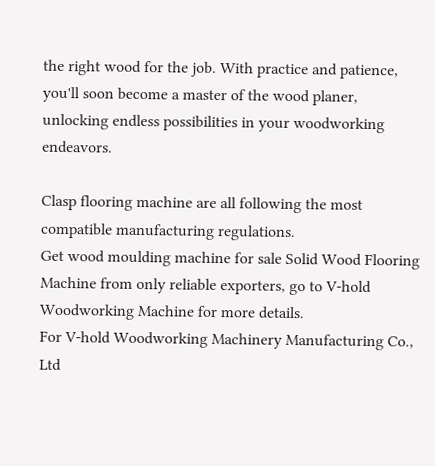the right wood for the job. With practice and patience, you'll soon become a master of the wood planer, unlocking endless possibilities in your woodworking endeavors.

Clasp flooring machine are all following the most compatible manufacturing regulations.
Get wood moulding machine for sale Solid Wood Flooring Machine from only reliable exporters, go to V-hold Woodworking Machine for more details.
For V-hold Woodworking Machinery Manufacturing Co., Ltd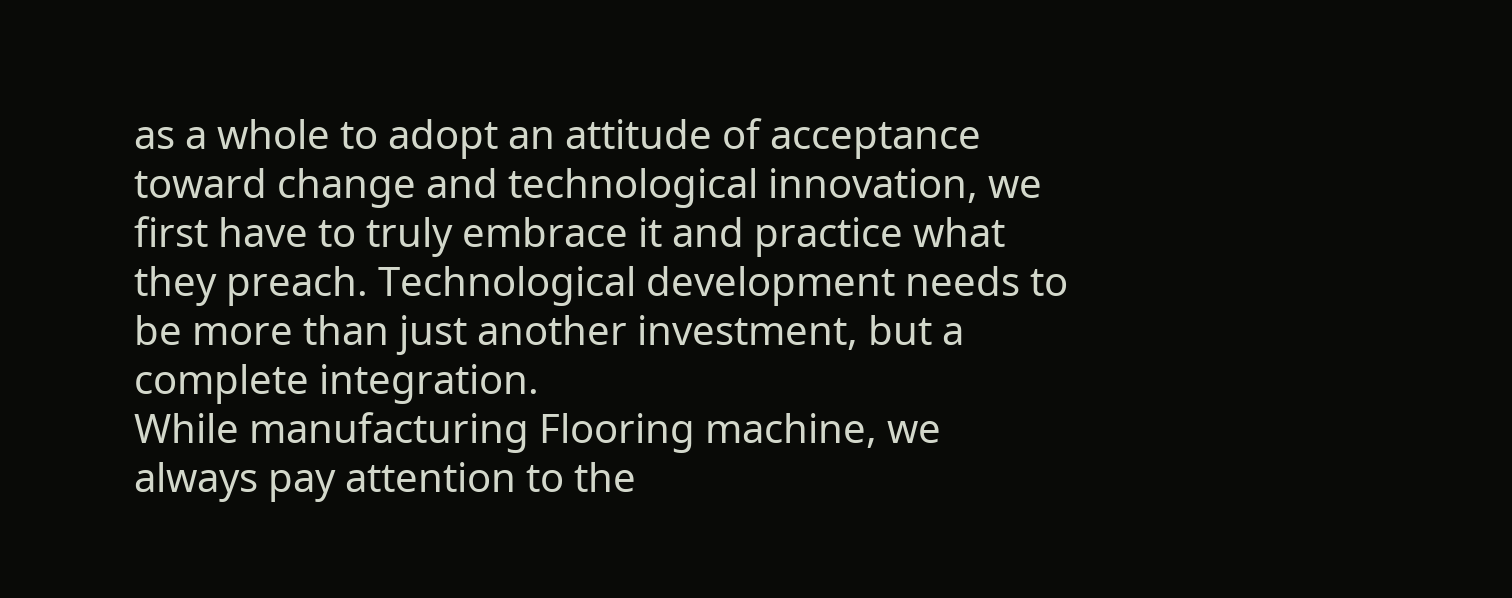as a whole to adopt an attitude of acceptance toward change and technological innovation, we first have to truly embrace it and practice what they preach. Technological development needs to be more than just another investment, but a complete integration.
While manufacturing Flooring machine, we always pay attention to the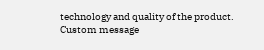technology and quality of the product.
Custom message